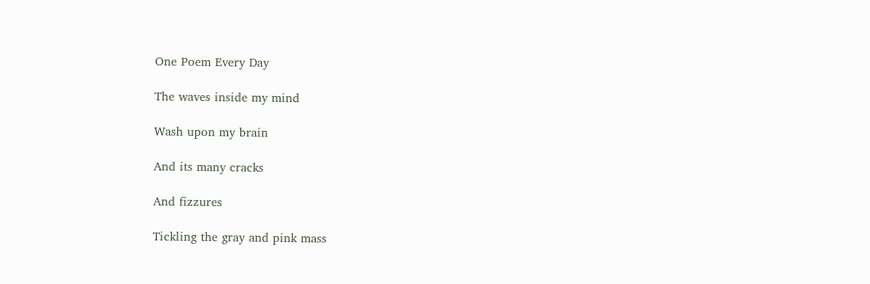One Poem Every Day

The waves inside my mind

Wash upon my brain

And its many cracks

And fizzures

Tickling the gray and pink mass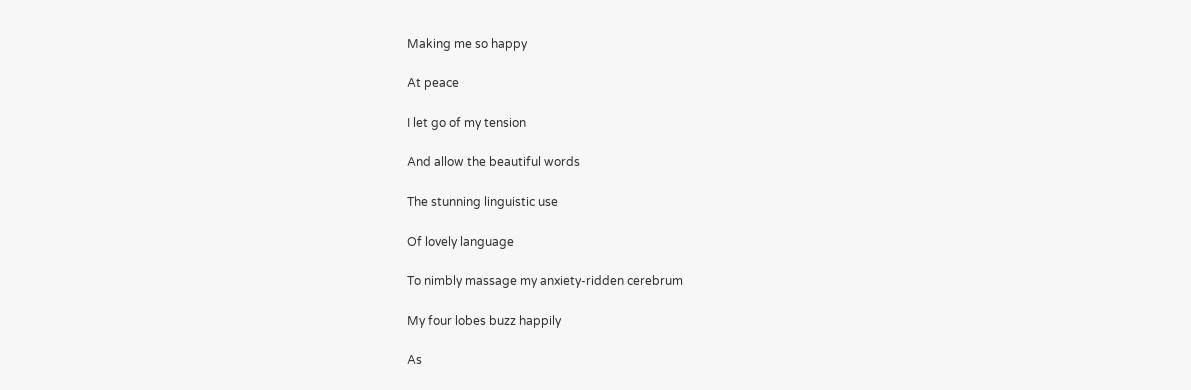Making me so happy

At peace

I let go of my tension

And allow the beautiful words

The stunning linguistic use

Of lovely language

To nimbly massage my anxiety-ridden cerebrum

My four lobes buzz happily

As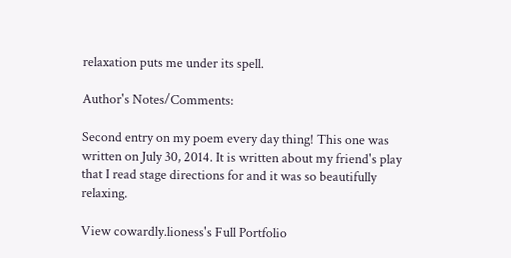relaxation puts me under its spell.

Author's Notes/Comments:

Second entry on my poem every day thing! This one was written on July 30, 2014. It is written about my friend's play that I read stage directions for and it was so beautifully relaxing.

View cowardly.lioness's Full Portfolio